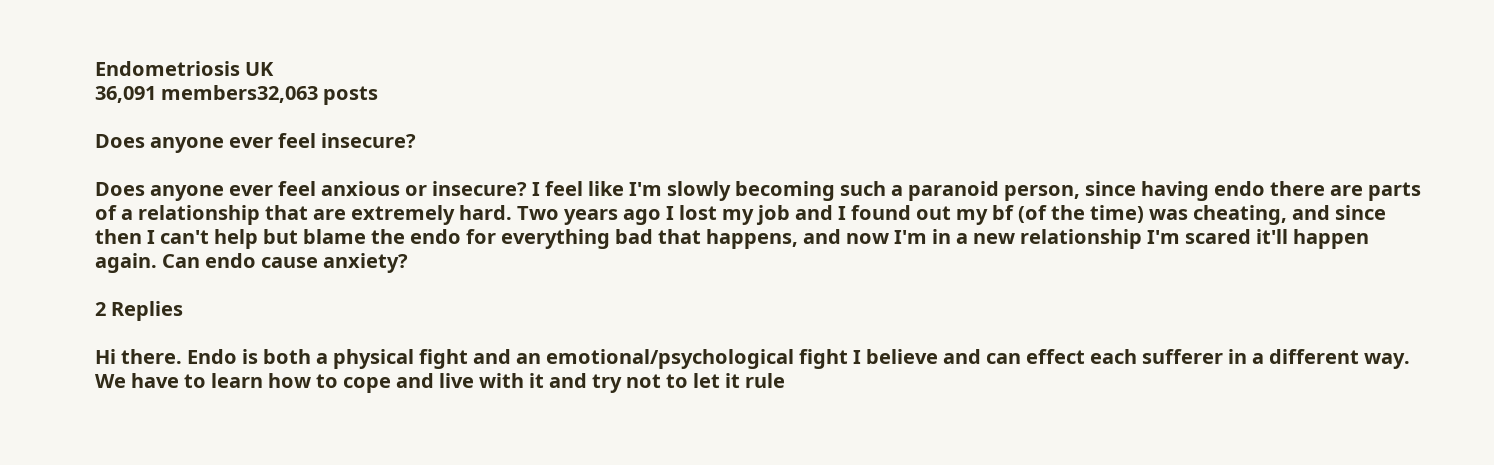Endometriosis UK
36,091 members32,063 posts

Does anyone ever feel insecure?

Does anyone ever feel anxious or insecure? I feel like I'm slowly becoming such a paranoid person, since having endo there are parts of a relationship that are extremely hard. Two years ago I lost my job and I found out my bf (of the time) was cheating, and since then I can't help but blame the endo for everything bad that happens, and now I'm in a new relationship I'm scared it'll happen again. Can endo cause anxiety?

2 Replies

Hi there. Endo is both a physical fight and an emotional/psychological fight I believe and can effect each sufferer in a different way. We have to learn how to cope and live with it and try not to let it rule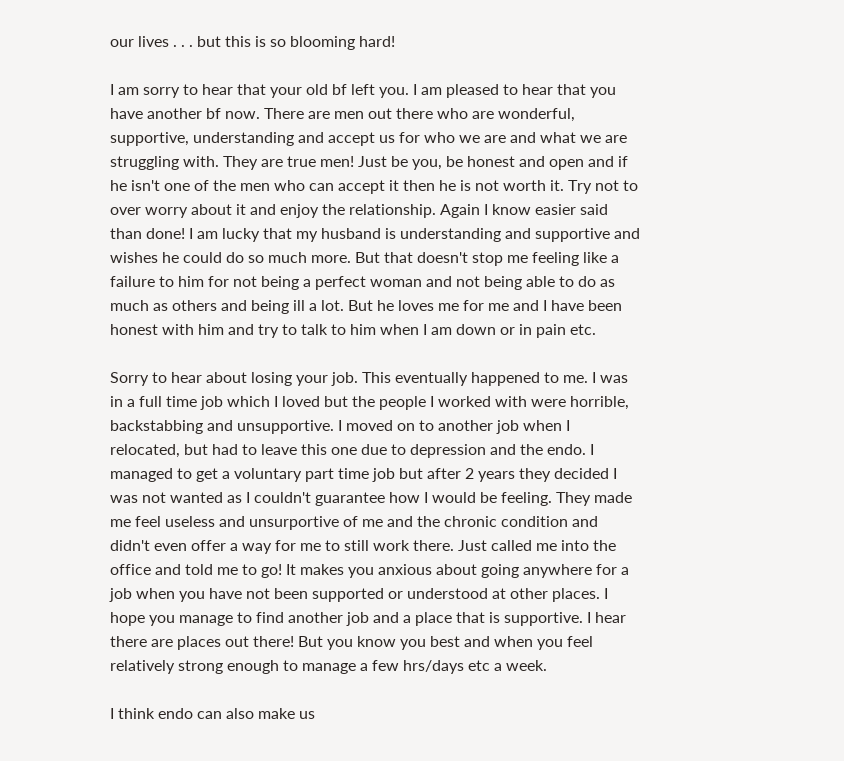our lives . . . but this is so blooming hard!

I am sorry to hear that your old bf left you. I am pleased to hear that you have another bf now. There are men out there who are wonderful, supportive, understanding and accept us for who we are and what we are struggling with. They are true men! Just be you, be honest and open and if he isn't one of the men who can accept it then he is not worth it. Try not to over worry about it and enjoy the relationship. Again I know easier said than done! I am lucky that my husband is understanding and supportive and wishes he could do so much more. But that doesn't stop me feeling like a failure to him for not being a perfect woman and not being able to do as much as others and being ill a lot. But he loves me for me and I have been honest with him and try to talk to him when I am down or in pain etc.

Sorry to hear about losing your job. This eventually happened to me. I was in a full time job which I loved but the people I worked with were horrible, backstabbing and unsupportive. I moved on to another job when I relocated, but had to leave this one due to depression and the endo. I managed to get a voluntary part time job but after 2 years they decided I was not wanted as I couldn't guarantee how I would be feeling. They made me feel useless and unsurportive of me and the chronic condition and didn't even offer a way for me to still work there. Just called me into the office and told me to go! It makes you anxious about going anywhere for a job when you have not been supported or understood at other places. I hope you manage to find another job and a place that is supportive. I hear there are places out there! But you know you best and when you feel relatively strong enough to manage a few hrs/days etc a week.

I think endo can also make us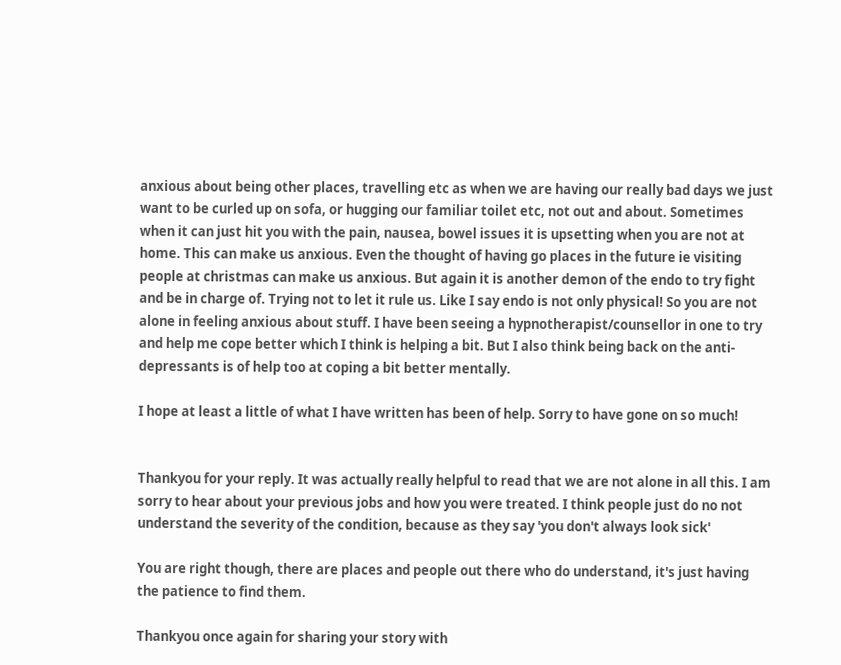anxious about being other places, travelling etc as when we are having our really bad days we just want to be curled up on sofa, or hugging our familiar toilet etc, not out and about. Sometimes when it can just hit you with the pain, nausea, bowel issues it is upsetting when you are not at home. This can make us anxious. Even the thought of having go places in the future ie visiting people at christmas can make us anxious. But again it is another demon of the endo to try fight and be in charge of. Trying not to let it rule us. Like I say endo is not only physical! So you are not alone in feeling anxious about stuff. I have been seeing a hypnotherapist/counsellor in one to try and help me cope better which I think is helping a bit. But I also think being back on the anti-depressants is of help too at coping a bit better mentally.

I hope at least a little of what I have written has been of help. Sorry to have gone on so much!


Thankyou for your reply. It was actually really helpful to read that we are not alone in all this. I am sorry to hear about your previous jobs and how you were treated. I think people just do no not understand the severity of the condition, because as they say 'you don't always look sick'

You are right though, there are places and people out there who do understand, it's just having the patience to find them.

Thankyou once again for sharing your story with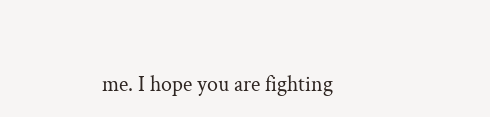me. I hope you are fighting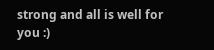strong and all is well for you :)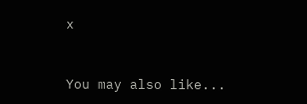x


You may also like...